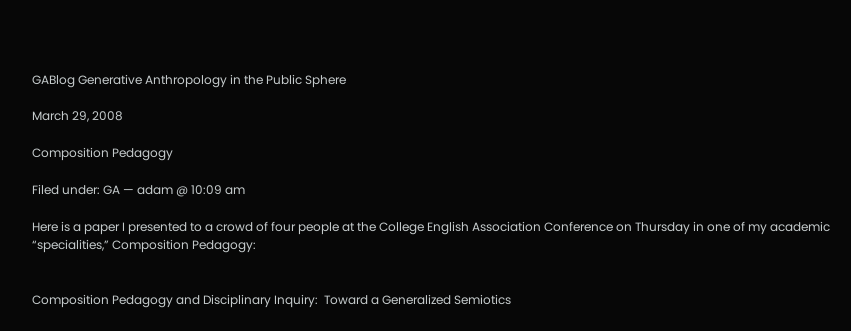GABlog Generative Anthropology in the Public Sphere

March 29, 2008

Composition Pedagogy

Filed under: GA — adam @ 10:09 am

Here is a paper I presented to a crowd of four people at the College English Association Conference on Thursday in one of my academic “specialities,” Composition Pedagogy:


Composition Pedagogy and Disciplinary Inquiry:  Toward a Generalized Semiotics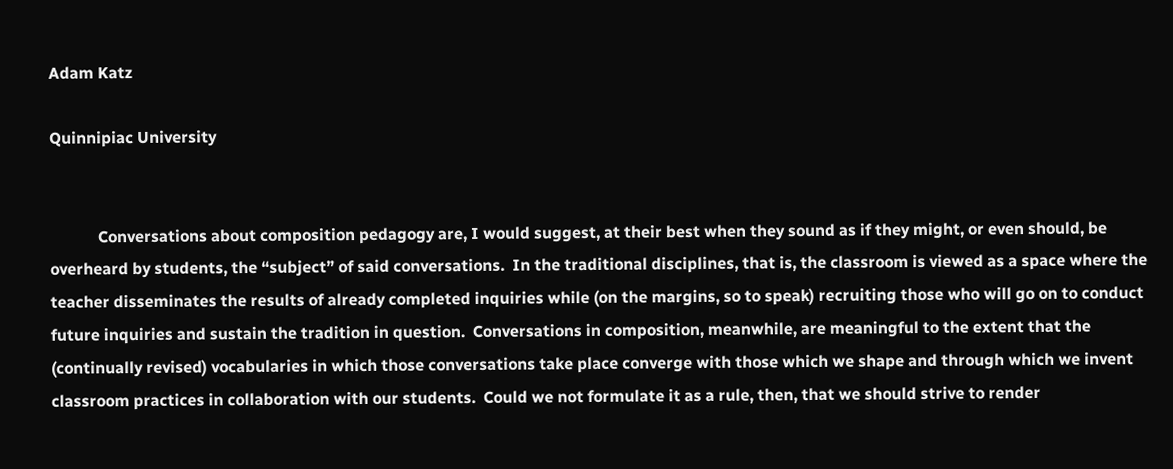Adam Katz

Quinnipiac University


            Conversations about composition pedagogy are, I would suggest, at their best when they sound as if they might, or even should, be overheard by students, the “subject” of said conversations.  In the traditional disciplines, that is, the classroom is viewed as a space where the teacher disseminates the results of already completed inquiries while (on the margins, so to speak) recruiting those who will go on to conduct future inquiries and sustain the tradition in question.  Conversations in composition, meanwhile, are meaningful to the extent that the (continually revised) vocabularies in which those conversations take place converge with those which we shape and through which we invent classroom practices in collaboration with our students.  Could we not formulate it as a rule, then, that we should strive to render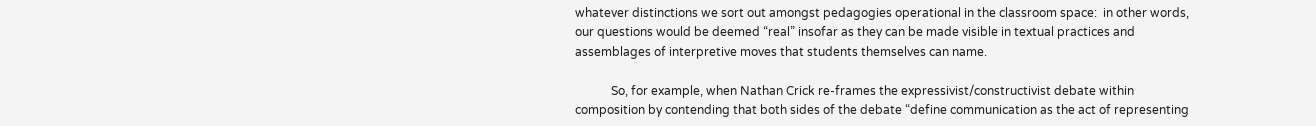whatever distinctions we sort out amongst pedagogies operational in the classroom space:  in other words, our questions would be deemed “real” insofar as they can be made visible in textual practices and assemblages of interpretive moves that students themselves can name.

            So, for example, when Nathan Crick re-frames the expressivist/constructivist debate within composition by contending that both sides of the debate “define communication as the act of representing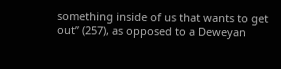something inside of us that wants to get out” (257), as opposed to a Deweyan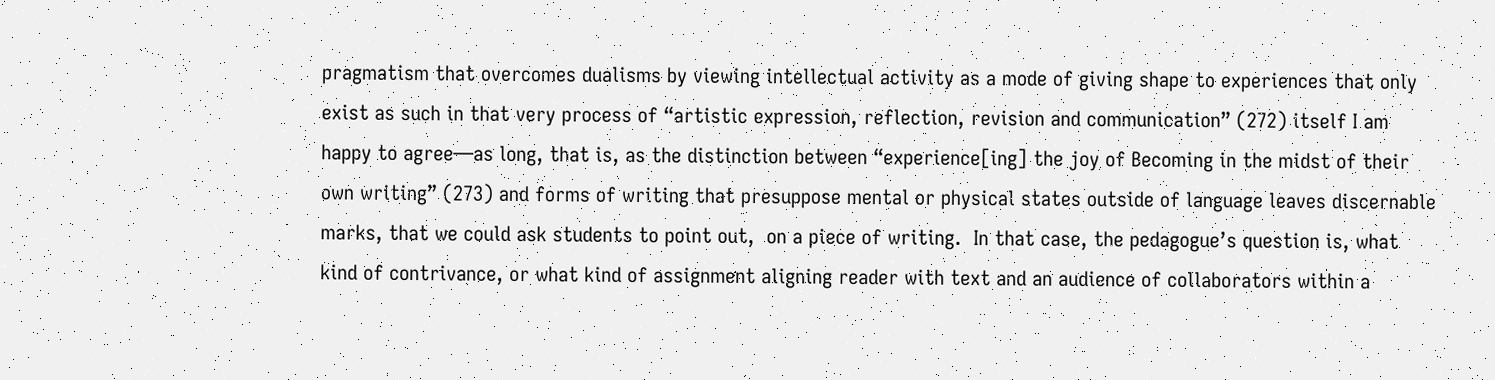pragmatism that overcomes dualisms by viewing intellectual activity as a mode of giving shape to experiences that only exist as such in that very process of “artistic expression, reflection, revision and communication” (272) itself I am happy to agree—as long, that is, as the distinction between “experience[ing] the joy of Becoming in the midst of their own writing” (273) and forms of writing that presuppose mental or physical states outside of language leaves discernable marks, that we could ask students to point out,  on a piece of writing.  In that case, the pedagogue’s question is, what kind of contrivance, or what kind of assignment aligning reader with text and an audience of collaborators within a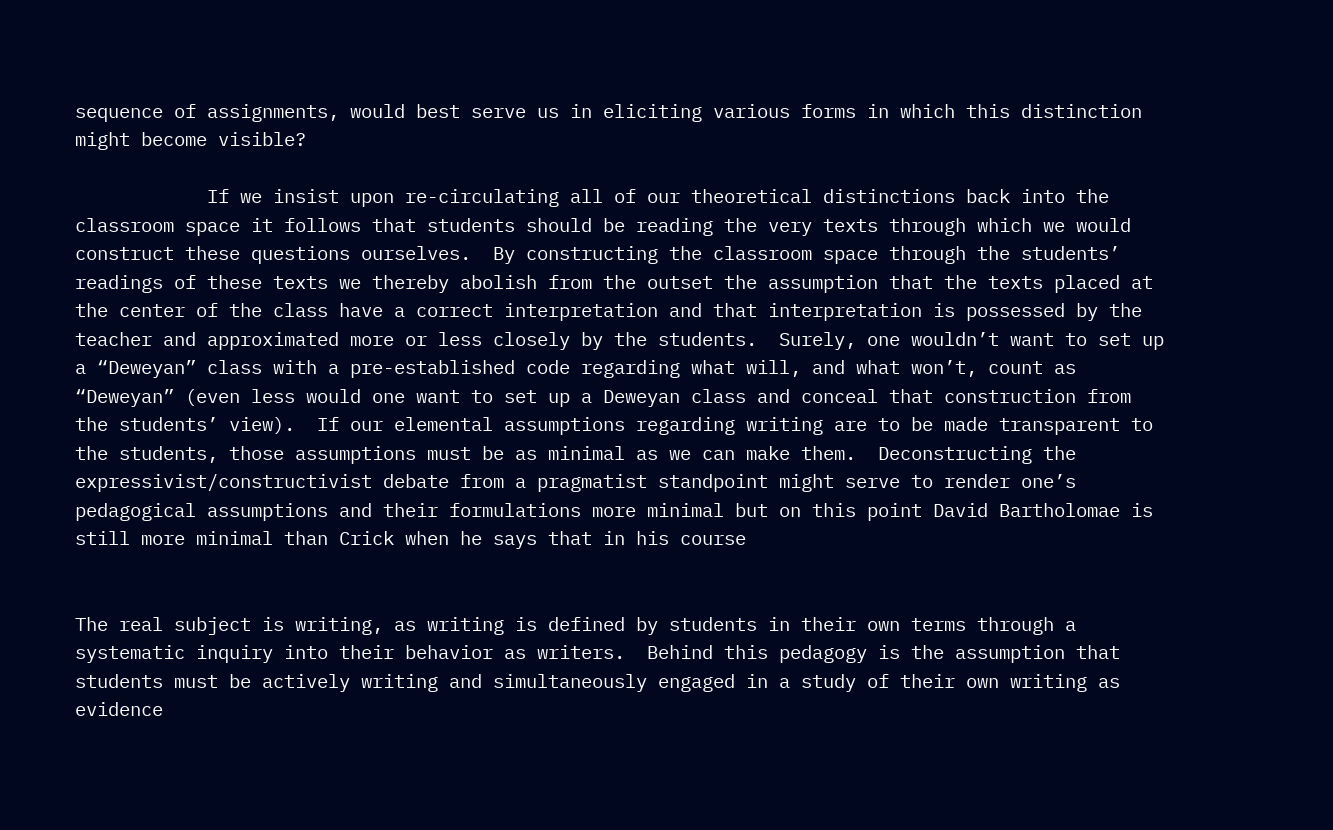sequence of assignments, would best serve us in eliciting various forms in which this distinction might become visible?

            If we insist upon re-circulating all of our theoretical distinctions back into the classroom space it follows that students should be reading the very texts through which we would construct these questions ourselves.  By constructing the classroom space through the students’ readings of these texts we thereby abolish from the outset the assumption that the texts placed at the center of the class have a correct interpretation and that interpretation is possessed by the teacher and approximated more or less closely by the students.  Surely, one wouldn’t want to set up a “Deweyan” class with a pre-established code regarding what will, and what won’t, count as “Deweyan” (even less would one want to set up a Deweyan class and conceal that construction from the students’ view).  If our elemental assumptions regarding writing are to be made transparent to the students, those assumptions must be as minimal as we can make them.  Deconstructing the expressivist/constructivist debate from a pragmatist standpoint might serve to render one’s pedagogical assumptions and their formulations more minimal but on this point David Bartholomae is still more minimal than Crick when he says that in his course


The real subject is writing, as writing is defined by students in their own terms through a systematic inquiry into their behavior as writers.  Behind this pedagogy is the assumption that students must be actively writing and simultaneously engaged in a study of their own writing as evidence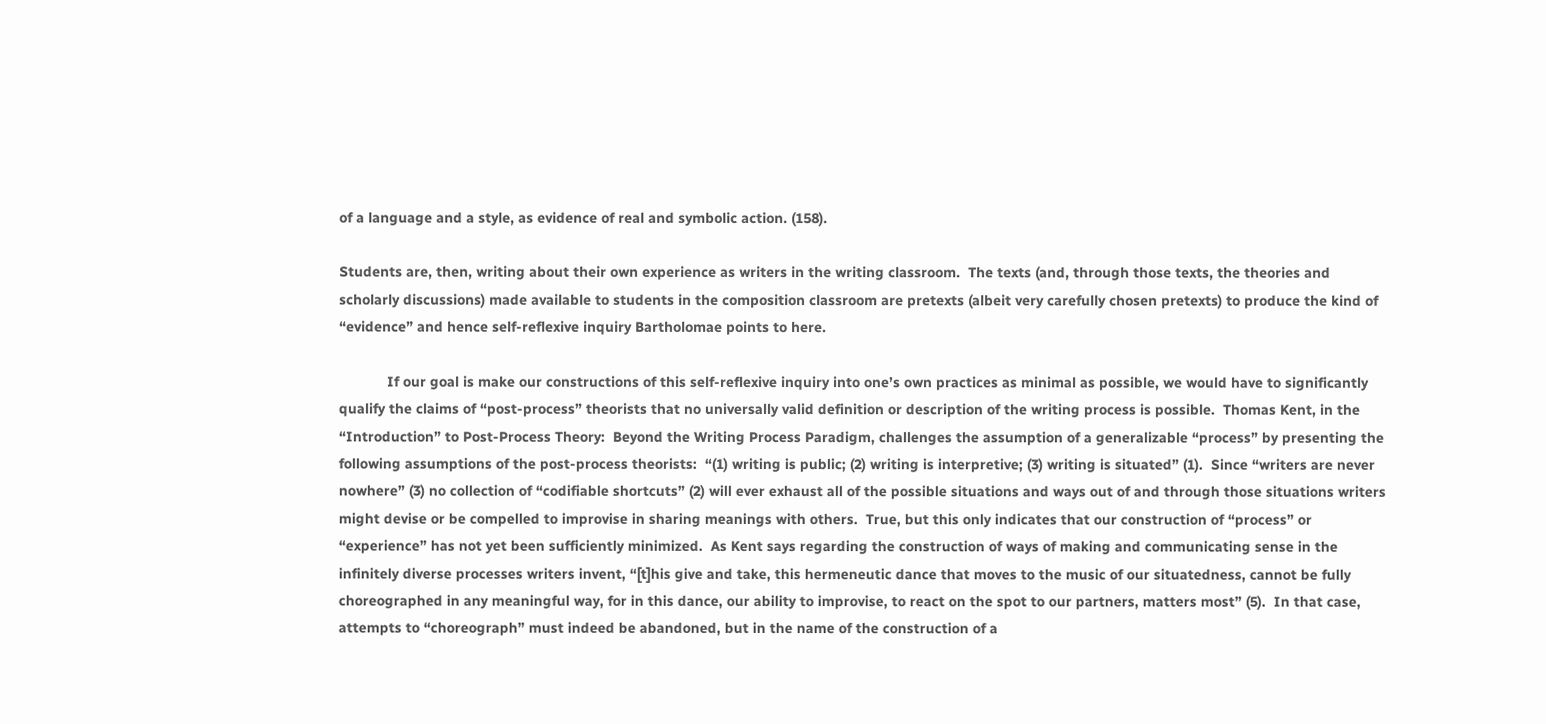of a language and a style, as evidence of real and symbolic action. (158).

Students are, then, writing about their own experience as writers in the writing classroom.  The texts (and, through those texts, the theories and scholarly discussions) made available to students in the composition classroom are pretexts (albeit very carefully chosen pretexts) to produce the kind of “evidence” and hence self-reflexive inquiry Bartholomae points to here.

            If our goal is make our constructions of this self-reflexive inquiry into one’s own practices as minimal as possible, we would have to significantly qualify the claims of “post-process” theorists that no universally valid definition or description of the writing process is possible.  Thomas Kent, in the “Introduction” to Post-Process Theory:  Beyond the Writing Process Paradigm, challenges the assumption of a generalizable “process” by presenting the following assumptions of the post-process theorists:  “(1) writing is public; (2) writing is interpretive; (3) writing is situated” (1).  Since “writers are never nowhere” (3) no collection of “codifiable shortcuts” (2) will ever exhaust all of the possible situations and ways out of and through those situations writers might devise or be compelled to improvise in sharing meanings with others.  True, but this only indicates that our construction of “process” or “experience” has not yet been sufficiently minimized.  As Kent says regarding the construction of ways of making and communicating sense in the infinitely diverse processes writers invent, “[t]his give and take, this hermeneutic dance that moves to the music of our situatedness, cannot be fully choreographed in any meaningful way, for in this dance, our ability to improvise, to react on the spot to our partners, matters most” (5).  In that case, attempts to “choreograph” must indeed be abandoned, but in the name of the construction of a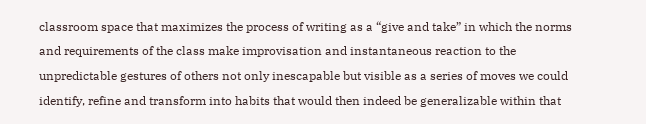classroom space that maximizes the process of writing as a “give and take” in which the norms and requirements of the class make improvisation and instantaneous reaction to the unpredictable gestures of others not only inescapable but visible as a series of moves we could identify, refine and transform into habits that would then indeed be generalizable within that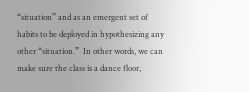“situation” and as an emergent set of habits to be deployed in hypothesizing any other “situation.”  In other words, we can make sure the class is a dance floor,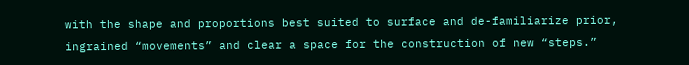with the shape and proportions best suited to surface and de-familiarize prior, ingrained “movements” and clear a space for the construction of new “steps.”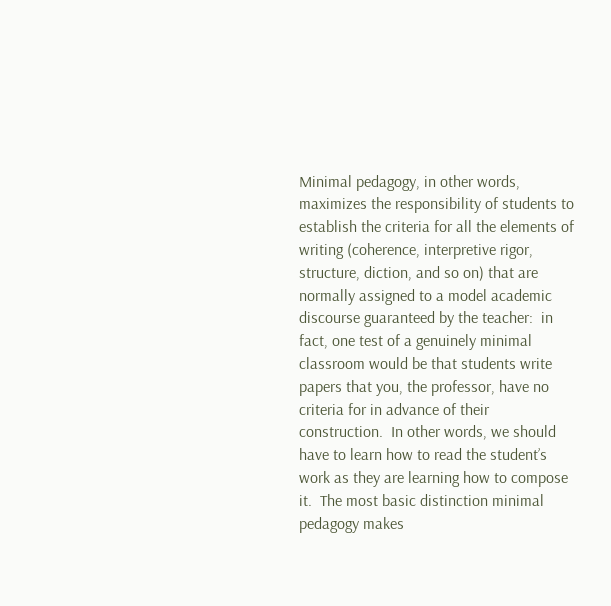Minimal pedagogy, in other words, maximizes the responsibility of students to establish the criteria for all the elements of writing (coherence, interpretive rigor, structure, diction, and so on) that are normally assigned to a model academic discourse guaranteed by the teacher:  in fact, one test of a genuinely minimal classroom would be that students write papers that you, the professor, have no criteria for in advance of their construction.  In other words, we should have to learn how to read the student’s work as they are learning how to compose it.  The most basic distinction minimal pedagogy makes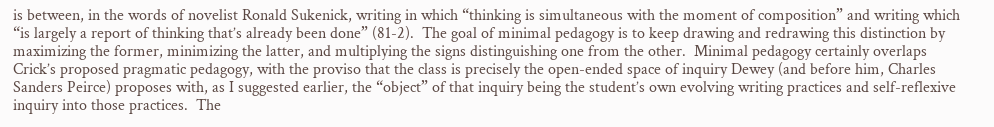is between, in the words of novelist Ronald Sukenick, writing in which “thinking is simultaneous with the moment of composition” and writing which “is largely a report of thinking that’s already been done” (81-2).  The goal of minimal pedagogy is to keep drawing and redrawing this distinction by maximizing the former, minimizing the latter, and multiplying the signs distinguishing one from the other.  Minimal pedagogy certainly overlaps Crick’s proposed pragmatic pedagogy, with the proviso that the class is precisely the open-ended space of inquiry Dewey (and before him, Charles Sanders Peirce) proposes with, as I suggested earlier, the “object” of that inquiry being the student’s own evolving writing practices and self-reflexive inquiry into those practices.  The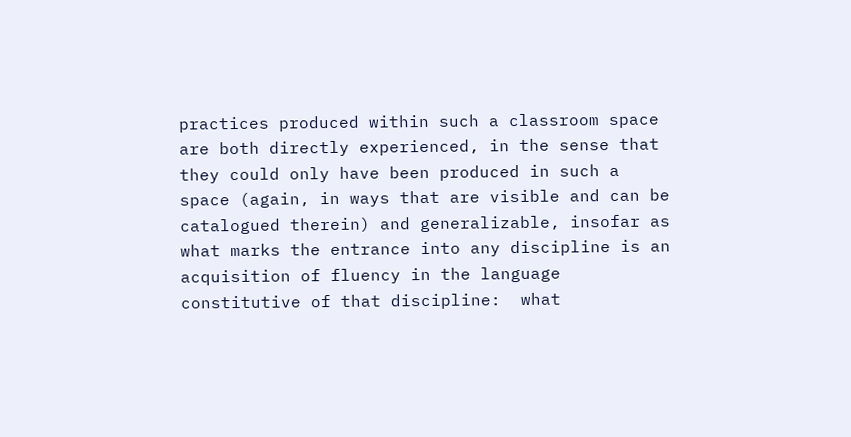practices produced within such a classroom space are both directly experienced, in the sense that they could only have been produced in such a space (again, in ways that are visible and can be catalogued therein) and generalizable, insofar as what marks the entrance into any discipline is an acquisition of fluency in the language constitutive of that discipline:  what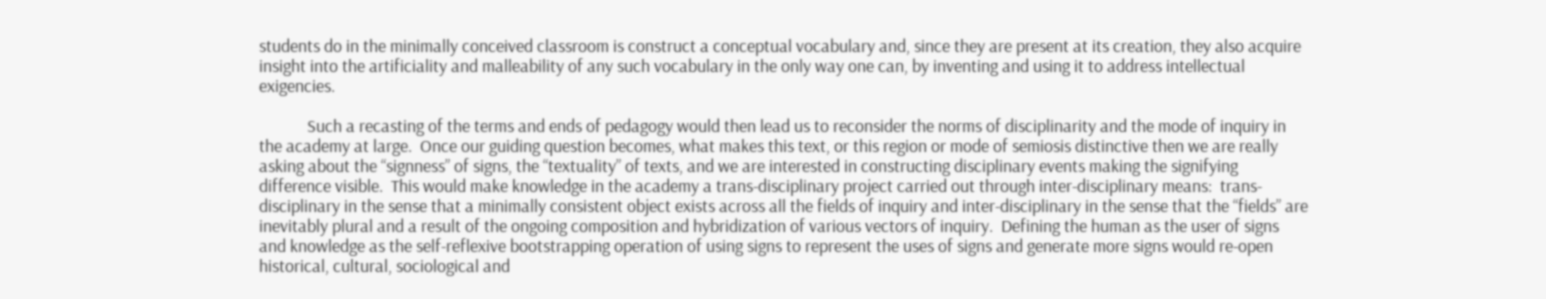students do in the minimally conceived classroom is construct a conceptual vocabulary and, since they are present at its creation, they also acquire insight into the artificiality and malleability of any such vocabulary in the only way one can, by inventing and using it to address intellectual exigencies.

            Such a recasting of the terms and ends of pedagogy would then lead us to reconsider the norms of disciplinarity and the mode of inquiry in the academy at large.  Once our guiding question becomes, what makes this text, or this region or mode of semiosis distinctive then we are really asking about the “signness” of signs, the “textuality” of texts, and we are interested in constructing disciplinary events making the signifying difference visible.  This would make knowledge in the academy a trans-disciplinary project carried out through inter-disciplinary means:  trans-disciplinary in the sense that a minimally consistent object exists across all the fields of inquiry and inter-disciplinary in the sense that the “fields” are inevitably plural and a result of the ongoing composition and hybridization of various vectors of inquiry.  Defining the human as the user of signs and knowledge as the self-reflexive bootstrapping operation of using signs to represent the uses of signs and generate more signs would re-open historical, cultural, sociological and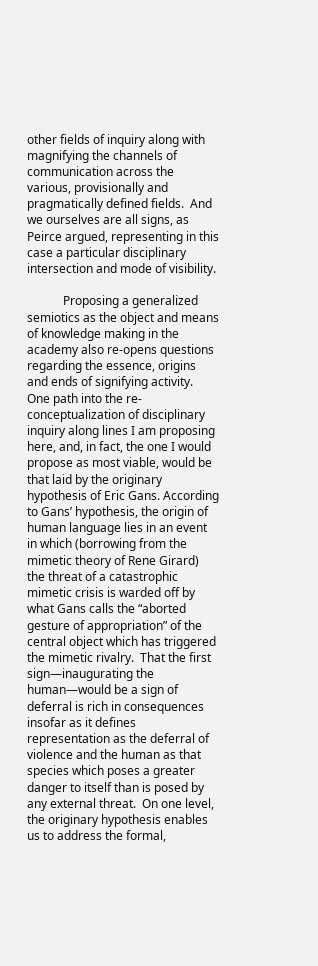other fields of inquiry along with magnifying the channels of communication across the various, provisionally and pragmatically defined fields.  And we ourselves are all signs, as Peirce argued, representing in this case a particular disciplinary intersection and mode of visibility.

            Proposing a generalized semiotics as the object and means of knowledge making in the academy also re-opens questions regarding the essence, origins and ends of signifying activity.  One path into the re-conceptualization of disciplinary inquiry along lines I am proposing here, and, in fact, the one I would propose as most viable, would be that laid by the originary hypothesis of Eric Gans. According to Gans’ hypothesis, the origin of human language lies in an event in which (borrowing from the mimetic theory of Rene Girard) the threat of a catastrophic mimetic crisis is warded off by what Gans calls the “aborted gesture of appropriation” of the central object which has triggered the mimetic rivalry.  That the first sign—inaugurating the human—would be a sign of deferral is rich in consequences insofar as it defines representation as the deferral of violence and the human as that species which poses a greater danger to itself than is posed by any external threat.  On one level, the originary hypothesis enables us to address the formal,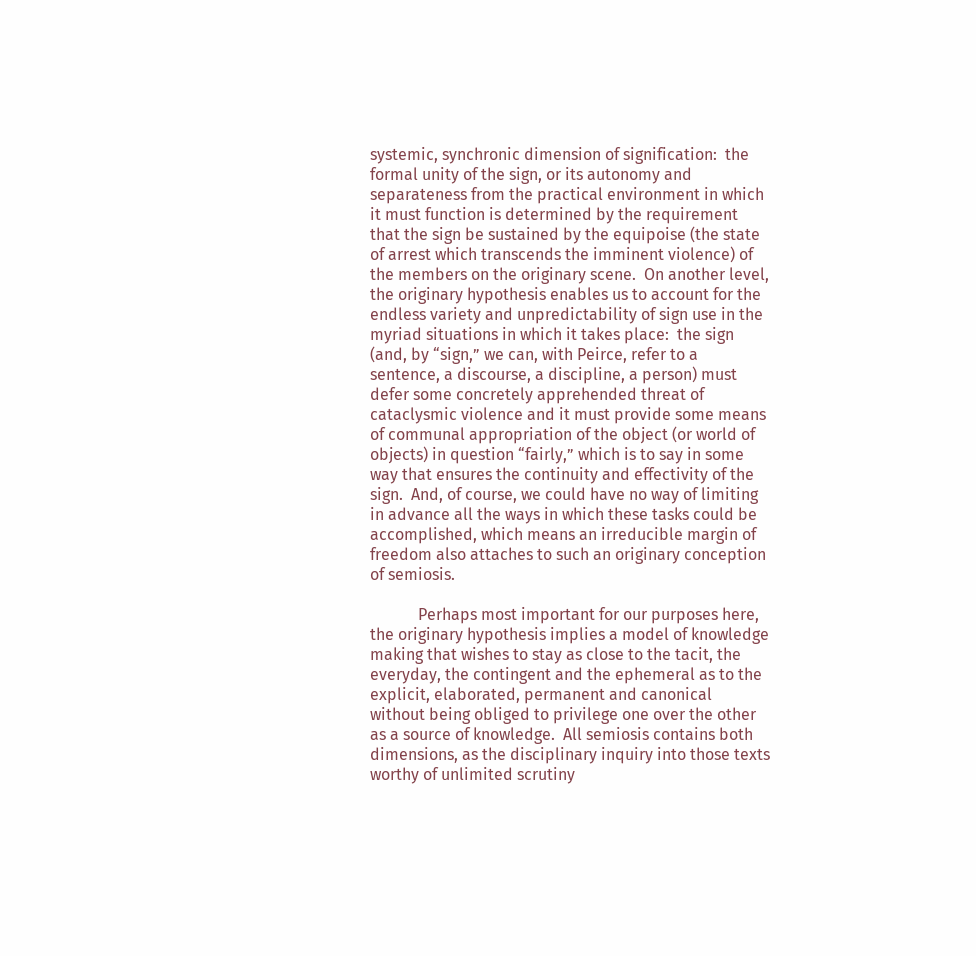systemic, synchronic dimension of signification:  the formal unity of the sign, or its autonomy and separateness from the practical environment in which it must function is determined by the requirement that the sign be sustained by the equipoise (the state of arrest which transcends the imminent violence) of the members on the originary scene.  On another level, the originary hypothesis enables us to account for the endless variety and unpredictability of sign use in the myriad situations in which it takes place:  the sign (and, by “sign,” we can, with Peirce, refer to a sentence, a discourse, a discipline, a person) must defer some concretely apprehended threat of cataclysmic violence and it must provide some means of communal appropriation of the object (or world of objects) in question “fairly,” which is to say in some way that ensures the continuity and effectivity of the sign.  And, of course, we could have no way of limiting in advance all the ways in which these tasks could be accomplished, which means an irreducible margin of freedom also attaches to such an originary conception of semiosis.

            Perhaps most important for our purposes here, the originary hypothesis implies a model of knowledge making that wishes to stay as close to the tacit, the everyday, the contingent and the ephemeral as to the explicit, elaborated, permanent and canonical without being obliged to privilege one over the other as a source of knowledge.  All semiosis contains both dimensions, as the disciplinary inquiry into those texts worthy of unlimited scrutiny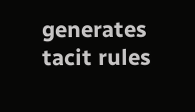generates tacit rules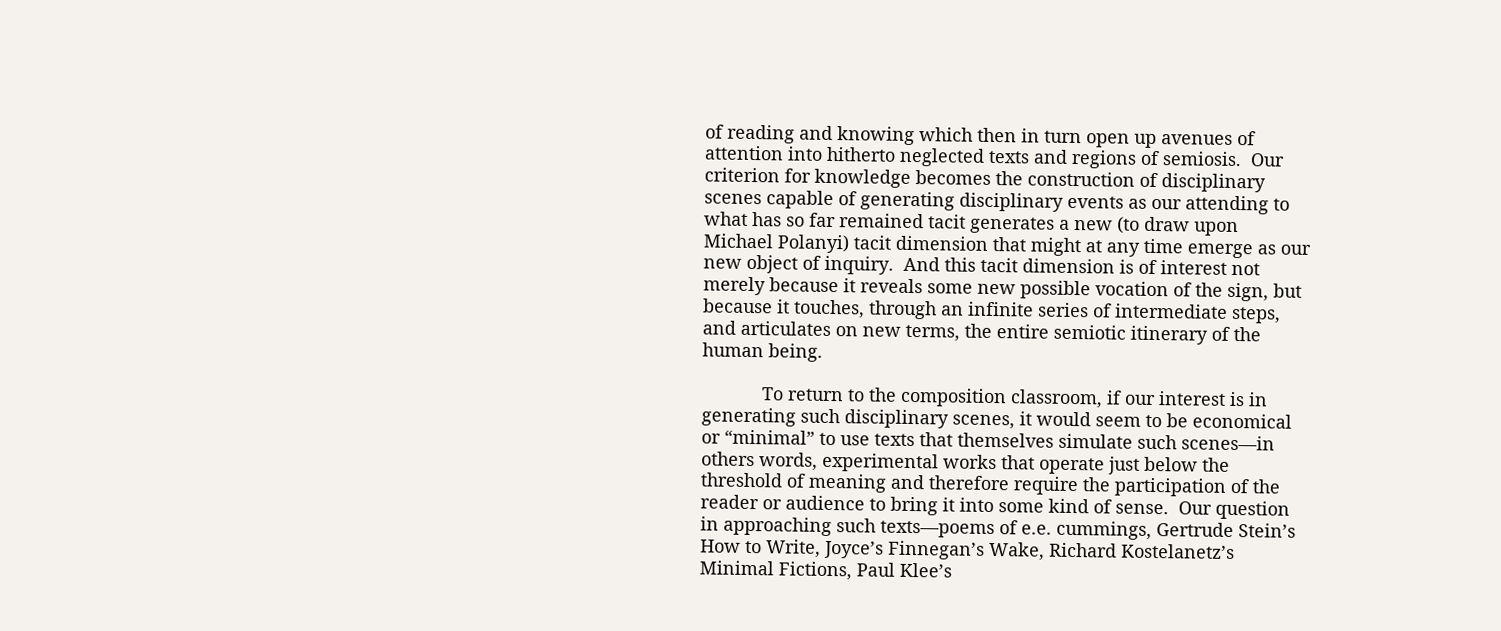of reading and knowing which then in turn open up avenues of attention into hitherto neglected texts and regions of semiosis.  Our criterion for knowledge becomes the construction of disciplinary scenes capable of generating disciplinary events as our attending to what has so far remained tacit generates a new (to draw upon Michael Polanyi) tacit dimension that might at any time emerge as our new object of inquiry.  And this tacit dimension is of interest not merely because it reveals some new possible vocation of the sign, but because it touches, through an infinite series of intermediate steps, and articulates on new terms, the entire semiotic itinerary of the human being.

            To return to the composition classroom, if our interest is in generating such disciplinary scenes, it would seem to be economical or “minimal” to use texts that themselves simulate such scenes—in others words, experimental works that operate just below the threshold of meaning and therefore require the participation of the reader or audience to bring it into some kind of sense.  Our question in approaching such texts—poems of e.e. cummings, Gertrude Stein’s How to Write, Joyce’s Finnegan’s Wake, Richard Kostelanetz’s Minimal Fictions, Paul Klee’s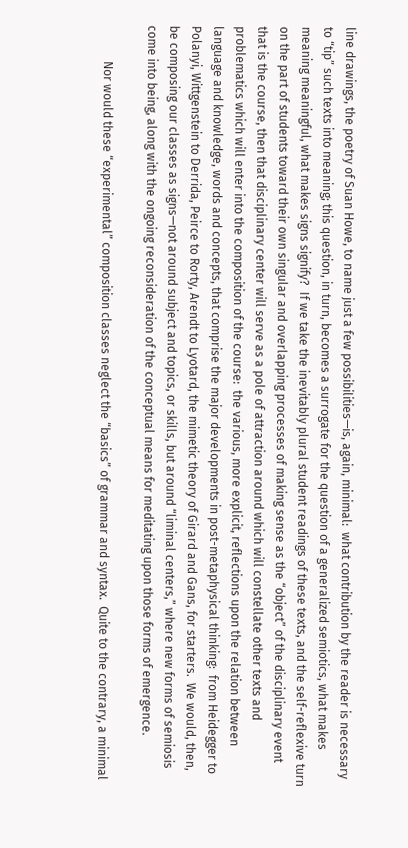line drawings, the poetry of Suan Howe, to name just a few possibilities—is, again, minimal:  what contribution by the reader is necessary to “tip” such texts into meaning; this question, in turn, becomes a surrogate for the question of a generalized semiotics, what makes meaning meaningful, what makes signs signify?  If we take the inevitably plural student readings of these texts, and the self-reflexive turn on the part of students toward their own singular and overlapping processes of making sense as the “object” of the disciplinary event that is the course, then that disciplinary center will serve as a pole of attraction around which will constellate other texts and problematics which will enter into the composition of the course:  the various, more explicit, reflections upon the relation between language and knowledge, words and concepts, that comprise the major developments in post-metaphysical thinking:  from Heidegger to Polanyi, Wittgenstein to Derrida, Peirce to Rorty, Arendt to Lyotard, the mimetic theory of Girard and Gans, for starters.  We would, then, be composing our classes as signs—not around subject and topics, or skills, but around “liminal centers,” where new forms of semiosis come into being, along with the ongoing reconsideration of the conceptual means for meditating upon those forms of emergence.

            Nor would these “experimental” composition classes neglect the “basics” of grammar and syntax.  Quite to the contrary, a minimal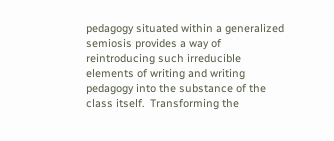pedagogy situated within a generalized semiosis provides a way of reintroducing such irreducible elements of writing and writing pedagogy into the substance of the class itself.  Transforming the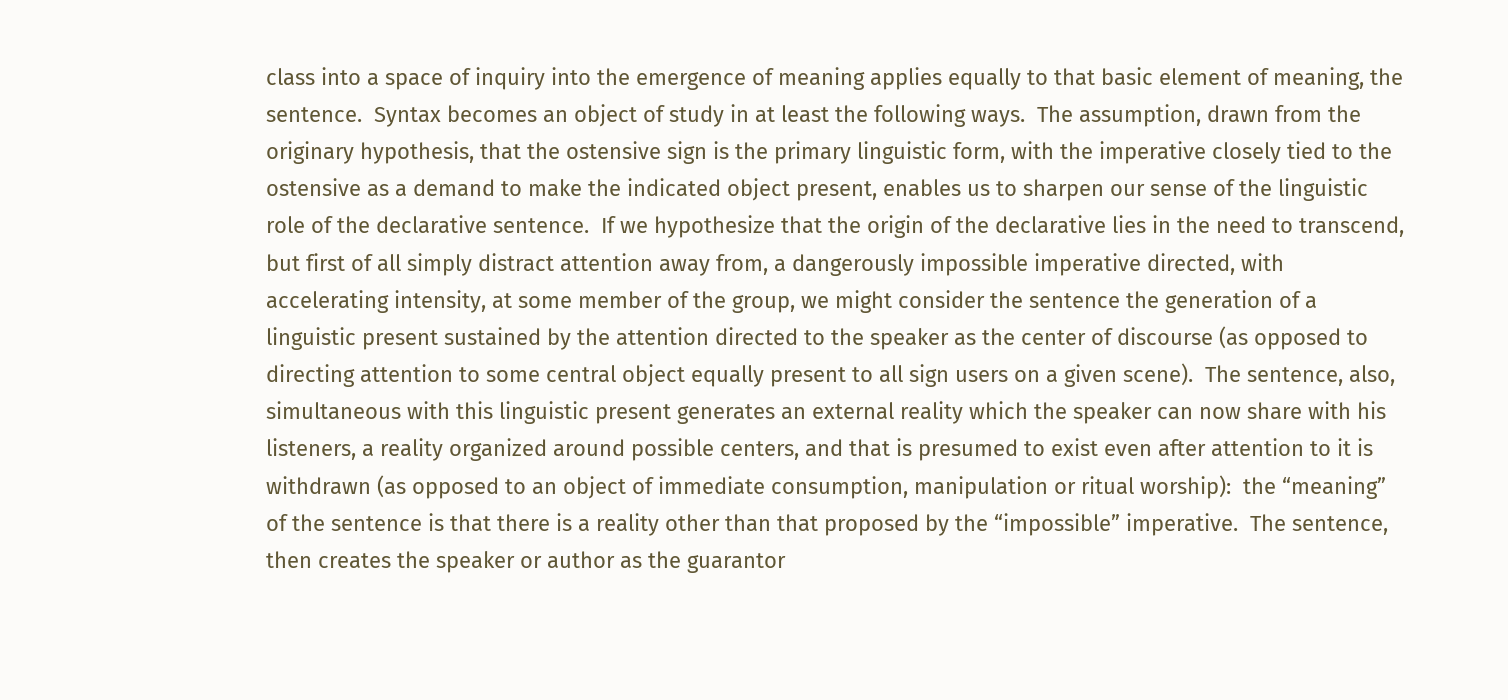class into a space of inquiry into the emergence of meaning applies equally to that basic element of meaning, the sentence.  Syntax becomes an object of study in at least the following ways.  The assumption, drawn from the originary hypothesis, that the ostensive sign is the primary linguistic form, with the imperative closely tied to the ostensive as a demand to make the indicated object present, enables us to sharpen our sense of the linguistic role of the declarative sentence.  If we hypothesize that the origin of the declarative lies in the need to transcend, but first of all simply distract attention away from, a dangerously impossible imperative directed, with accelerating intensity, at some member of the group, we might consider the sentence the generation of a linguistic present sustained by the attention directed to the speaker as the center of discourse (as opposed to directing attention to some central object equally present to all sign users on a given scene).  The sentence, also, simultaneous with this linguistic present generates an external reality which the speaker can now share with his listeners, a reality organized around possible centers, and that is presumed to exist even after attention to it is withdrawn (as opposed to an object of immediate consumption, manipulation or ritual worship):  the “meaning” of the sentence is that there is a reality other than that proposed by the “impossible” imperative.  The sentence, then creates the speaker or author as the guarantor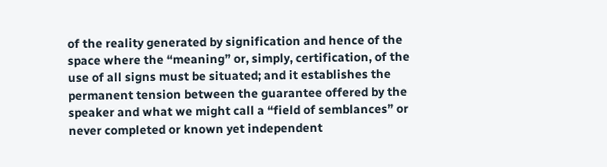of the reality generated by signification and hence of the space where the “meaning” or, simply, certification, of the use of all signs must be situated; and it establishes the permanent tension between the guarantee offered by the speaker and what we might call a “field of semblances” or never completed or known yet independent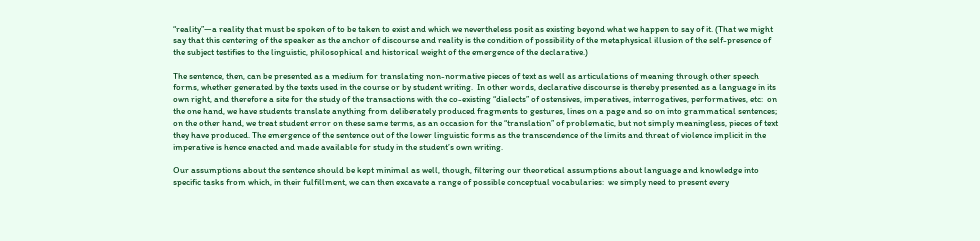“reality”—a reality that must be spoken of to be taken to exist and which we nevertheless posit as existing beyond what we happen to say of it. (That we might say that this centering of the speaker as the anchor of discourse and reality is the condition of possibility of the metaphysical illusion of the self-presence of the subject testifies to the linguistic, philosophical and historical weight of the emergence of the declarative.)

The sentence, then, can be presented as a medium for translating non-normative pieces of text as well as articulations of meaning through other speech forms, whether generated by the texts used in the course or by student writing.  In other words, declarative discourse is thereby presented as a language in its own right, and therefore a site for the study of the transactions with the co-existing “dialects” of ostensives, imperatives, interrogatives, performatives, etc:  on the one hand, we have students translate anything from deliberately produced fragments to gestures, lines on a page and so on into grammatical sentences; on the other hand, we treat student error on these same terms, as an occasion for the “translation” of problematic, but not simply meaningless, pieces of text they have produced. The emergence of the sentence out of the lower linguistic forms as the transcendence of the limits and threat of violence implicit in the imperative is hence enacted and made available for study in the student’s own writing.

Our assumptions about the sentence should be kept minimal as well, though, filtering our theoretical assumptions about language and knowledge into specific tasks from which, in their fulfillment, we can then excavate a range of possible conceptual vocabularies:  we simply need to present every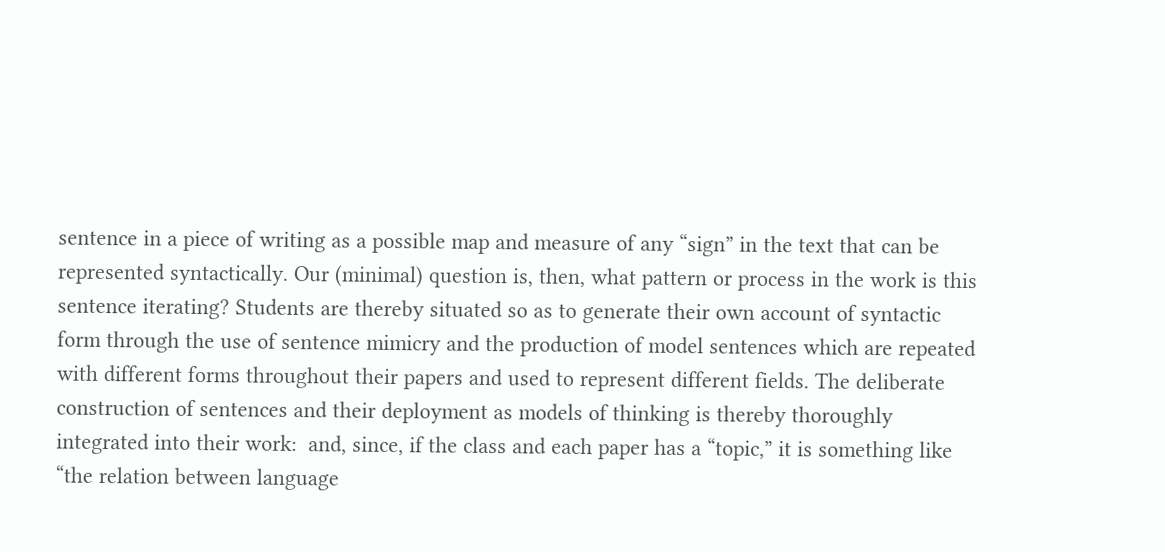sentence in a piece of writing as a possible map and measure of any “sign” in the text that can be represented syntactically. Our (minimal) question is, then, what pattern or process in the work is this sentence iterating? Students are thereby situated so as to generate their own account of syntactic form through the use of sentence mimicry and the production of model sentences which are repeated with different forms throughout their papers and used to represent different fields. The deliberate construction of sentences and their deployment as models of thinking is thereby thoroughly integrated into their work:  and, since, if the class and each paper has a “topic,” it is something like “the relation between language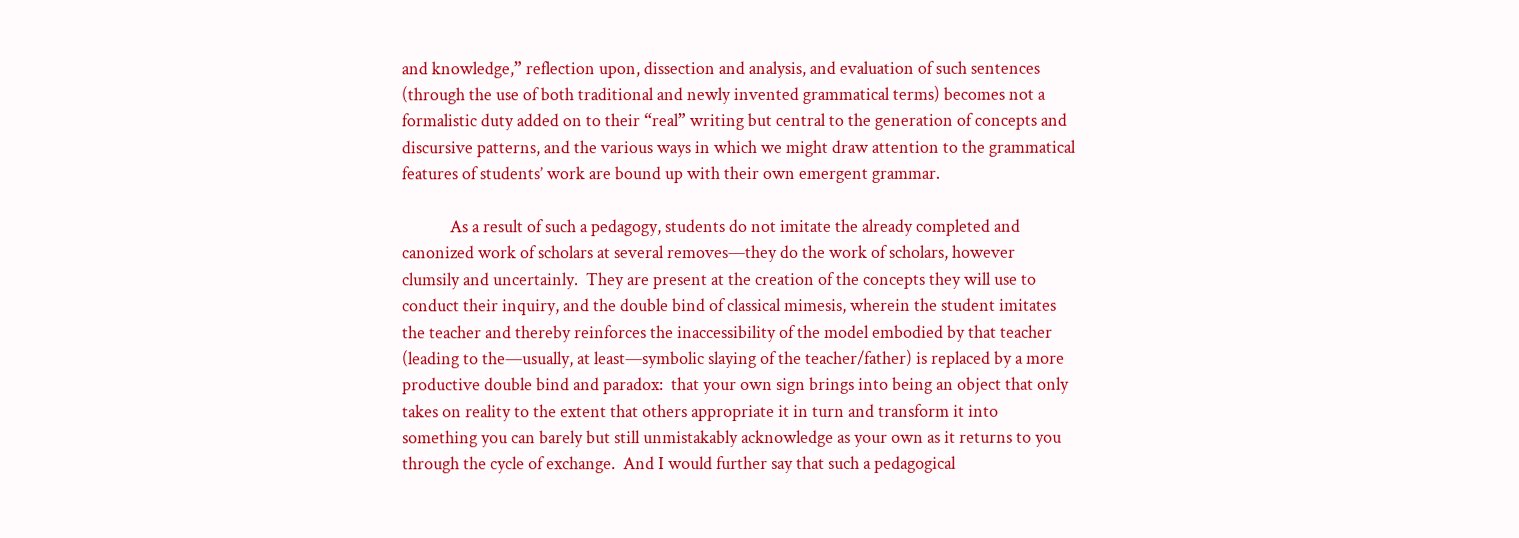and knowledge,” reflection upon, dissection and analysis, and evaluation of such sentences (through the use of both traditional and newly invented grammatical terms) becomes not a formalistic duty added on to their “real” writing but central to the generation of concepts and discursive patterns, and the various ways in which we might draw attention to the grammatical features of students’ work are bound up with their own emergent grammar.

            As a result of such a pedagogy, students do not imitate the already completed and canonized work of scholars at several removes—they do the work of scholars, however clumsily and uncertainly.  They are present at the creation of the concepts they will use to conduct their inquiry, and the double bind of classical mimesis, wherein the student imitates the teacher and thereby reinforces the inaccessibility of the model embodied by that teacher (leading to the—usually, at least—symbolic slaying of the teacher/father) is replaced by a more productive double bind and paradox:  that your own sign brings into being an object that only takes on reality to the extent that others appropriate it in turn and transform it into something you can barely but still unmistakably acknowledge as your own as it returns to you through the cycle of exchange.  And I would further say that such a pedagogical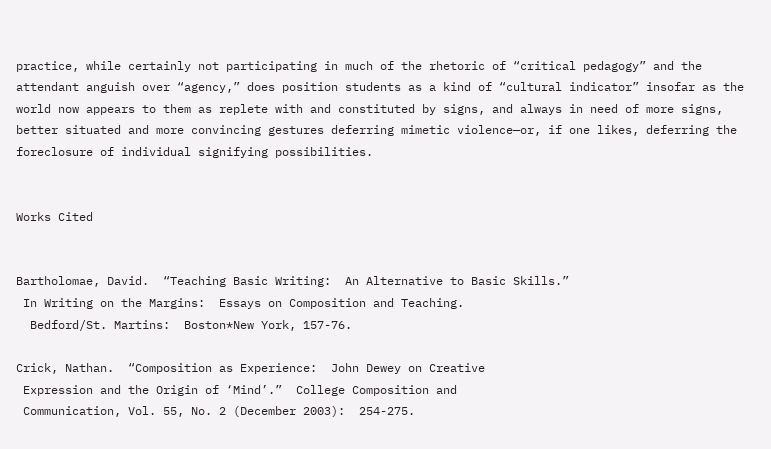practice, while certainly not participating in much of the rhetoric of “critical pedagogy” and the attendant anguish over “agency,” does position students as a kind of “cultural indicator” insofar as the world now appears to them as replete with and constituted by signs, and always in need of more signs, better situated and more convincing gestures deferring mimetic violence—or, if one likes, deferring the foreclosure of individual signifying possibilities.


Works Cited


Bartholomae, David.  “Teaching Basic Writing:  An Alternative to Basic Skills.”
 In Writing on the Margins:  Essays on Composition and Teaching.
  Bedford/St. Martins:  Boston*New York, 157-76.

Crick, Nathan.  “Composition as Experience:  John Dewey on Creative
 Expression and the Origin of ‘Mind’.”  College Composition and
 Communication, Vol. 55, No. 2 (December 2003):  254-275.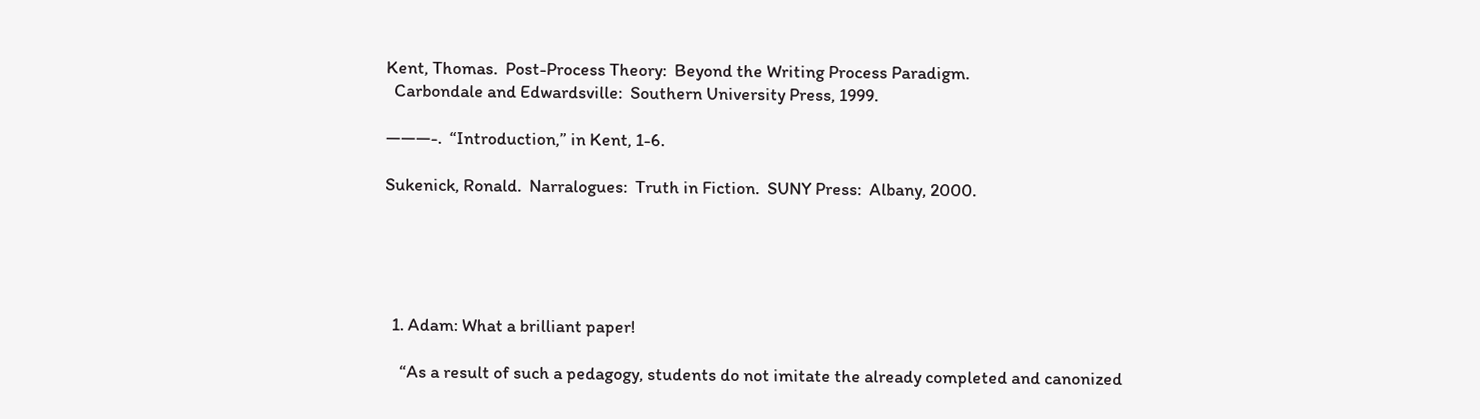Kent, Thomas.  Post-Process Theory:  Beyond the Writing Process Paradigm.
  Carbondale and Edwardsville:  Southern University Press, 1999.

———-.  “Introduction,” in Kent, 1-6.

Sukenick, Ronald.  Narralogues:  Truth in Fiction.  SUNY Press:  Albany, 2000.





  1. Adam: What a brilliant paper!

    “As a result of such a pedagogy, students do not imitate the already completed and canonized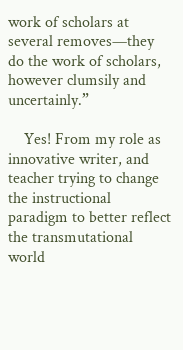work of scholars at several removes—they do the work of scholars, however clumsily and uncertainly.”

    Yes! From my role as innovative writer, and teacher trying to change the instructional paradigm to better reflect the transmutational world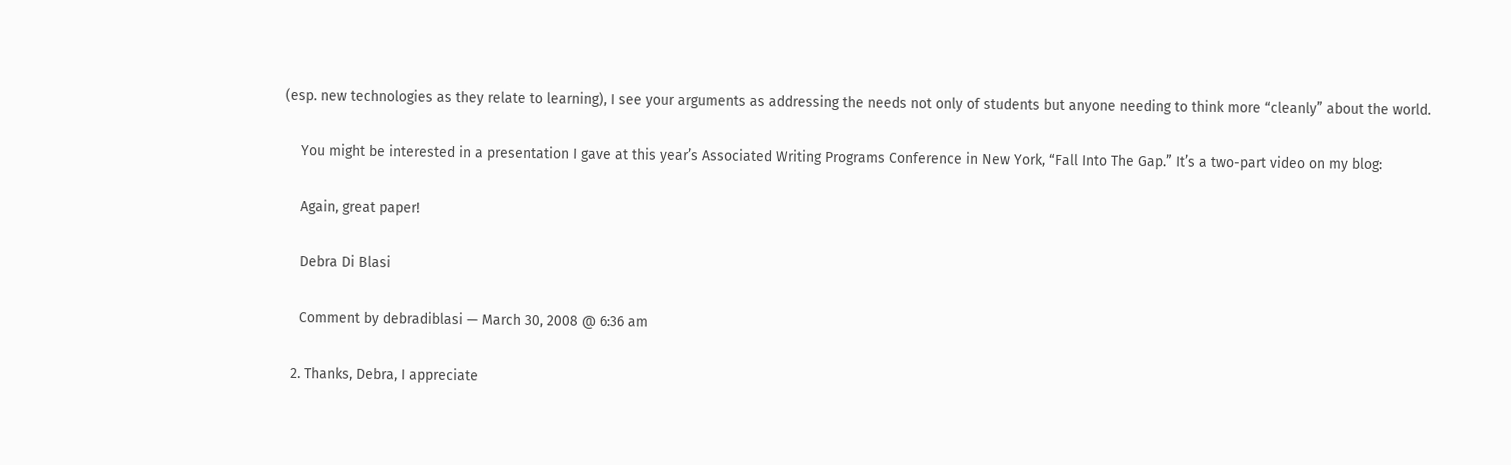(esp. new technologies as they relate to learning), I see your arguments as addressing the needs not only of students but anyone needing to think more “cleanly” about the world.

    You might be interested in a presentation I gave at this year’s Associated Writing Programs Conference in New York, “Fall Into The Gap.” It’s a two-part video on my blog:

    Again, great paper!

    Debra Di Blasi

    Comment by debradiblasi — March 30, 2008 @ 6:36 am

  2. Thanks, Debra, I appreciate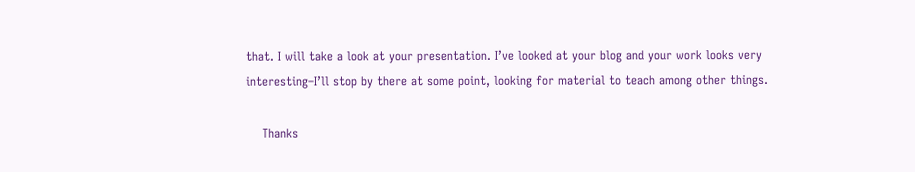that. I will take a look at your presentation. I’ve looked at your blog and your work looks very interesting–I’ll stop by there at some point, looking for material to teach among other things.

    Thanks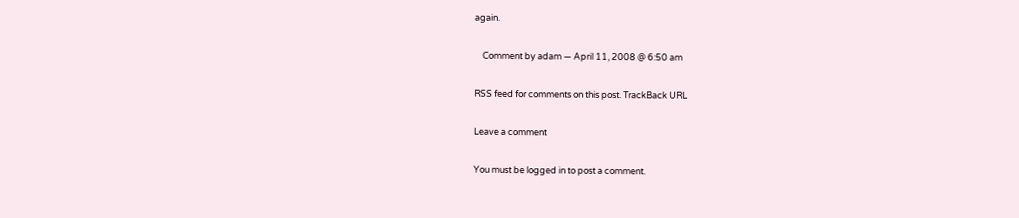again.

    Comment by adam — April 11, 2008 @ 6:50 am

RSS feed for comments on this post. TrackBack URL

Leave a comment

You must be logged in to post a comment.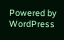Powered by WordPress